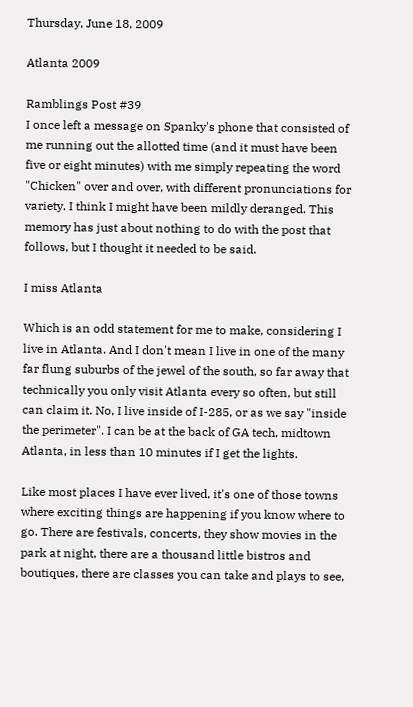Thursday, June 18, 2009

Atlanta 2009

Ramblings Post #39
I once left a message on Spanky's phone that consisted of me running out the allotted time (and it must have been five or eight minutes) with me simply repeating the word "Chicken" over and over, with different pronunciations for variety. I think I might have been mildly deranged. This memory has just about nothing to do with the post that follows, but I thought it needed to be said.

I miss Atlanta

Which is an odd statement for me to make, considering I live in Atlanta. And I don't mean I live in one of the many far flung suburbs of the jewel of the south, so far away that technically you only visit Atlanta every so often, but still can claim it. No, I live inside of I-285, or as we say "inside the perimeter". I can be at the back of GA tech, midtown Atlanta, in less than 10 minutes if I get the lights.

Like most places I have ever lived, it's one of those towns where exciting things are happening if you know where to go. There are festivals, concerts, they show movies in the park at night, there are a thousand little bistros and boutiques, there are classes you can take and plays to see,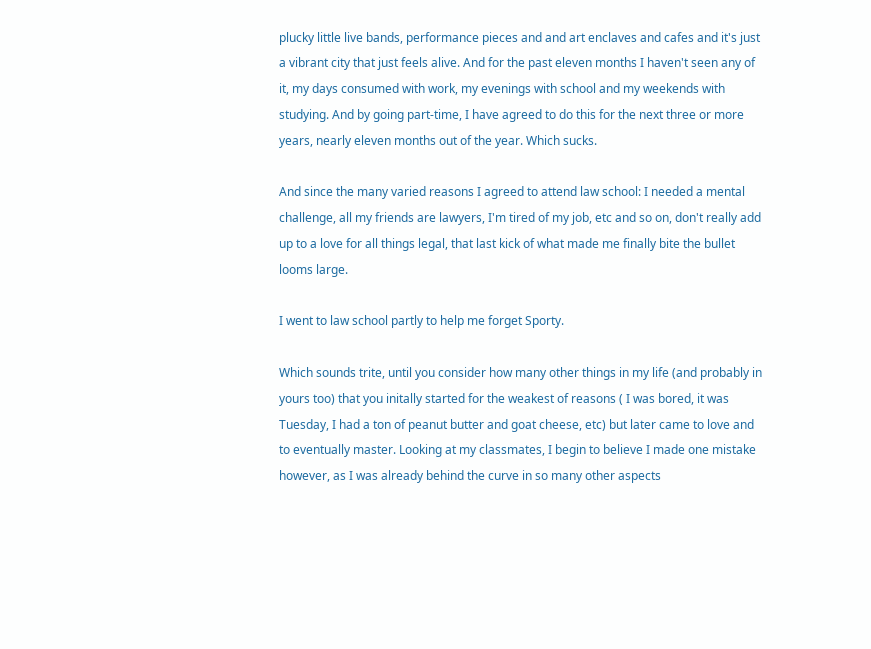plucky little live bands, performance pieces and and art enclaves and cafes and it's just a vibrant city that just feels alive. And for the past eleven months I haven't seen any of it, my days consumed with work, my evenings with school and my weekends with studying. And by going part-time, I have agreed to do this for the next three or more years, nearly eleven months out of the year. Which sucks.

And since the many varied reasons I agreed to attend law school: I needed a mental challenge, all my friends are lawyers, I'm tired of my job, etc and so on, don't really add up to a love for all things legal, that last kick of what made me finally bite the bullet looms large.

I went to law school partly to help me forget Sporty.

Which sounds trite, until you consider how many other things in my life (and probably in yours too) that you initally started for the weakest of reasons ( I was bored, it was Tuesday, I had a ton of peanut butter and goat cheese, etc) but later came to love and to eventually master. Looking at my classmates, I begin to believe I made one mistake however, as I was already behind the curve in so many other aspects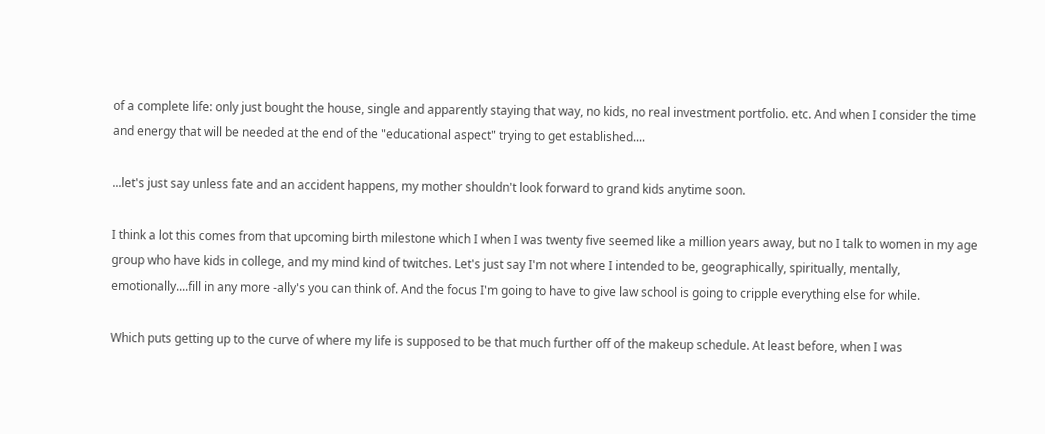of a complete life: only just bought the house, single and apparently staying that way, no kids, no real investment portfolio. etc. And when I consider the time and energy that will be needed at the end of the "educational aspect" trying to get established....

...let's just say unless fate and an accident happens, my mother shouldn't look forward to grand kids anytime soon.

I think a lot this comes from that upcoming birth milestone which I when I was twenty five seemed like a million years away, but no I talk to women in my age group who have kids in college, and my mind kind of twitches. Let's just say I'm not where I intended to be, geographically, spiritually, mentally, emotionally....fill in any more -ally's you can think of. And the focus I'm going to have to give law school is going to cripple everything else for while.

Which puts getting up to the curve of where my life is supposed to be that much further off of the makeup schedule. At least before, when I was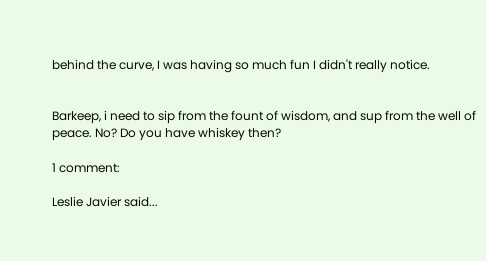behind the curve, I was having so much fun I didn't really notice.


Barkeep, i need to sip from the fount of wisdom, and sup from the well of peace. No? Do you have whiskey then?

1 comment:

Leslie Javier said...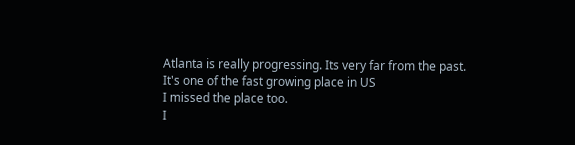Atlanta is really progressing. Its very far from the past.
It's one of the fast growing place in US
I missed the place too.
I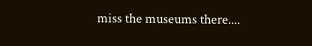miss the museums there....